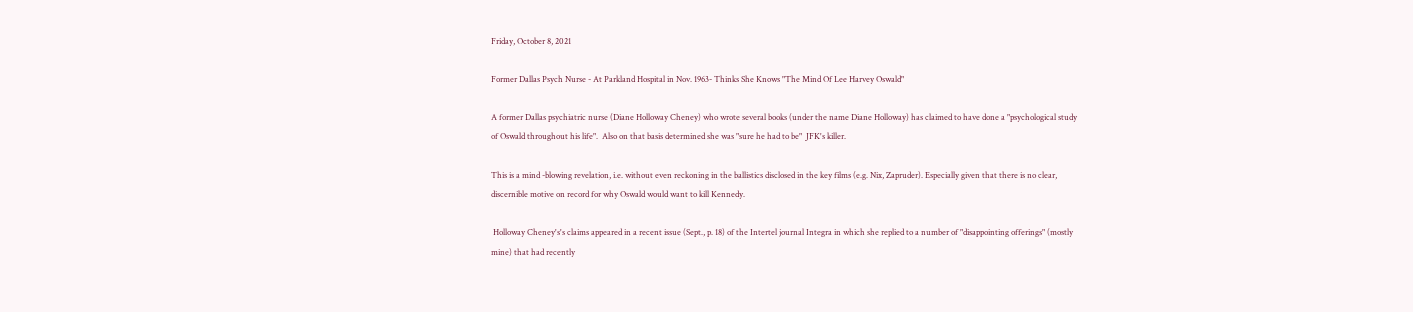Friday, October 8, 2021

Former Dallas Psych Nurse - At Parkland Hospital in Nov. 1963- Thinks She Knows "The Mind Of Lee Harvey Oswald"

A former Dallas psychiatric nurse (Diane Holloway Cheney) who wrote several books (under the name Diane Holloway) has claimed to have done a "psychological study of Oswald throughout his life".  Also on that basis determined she was "sure he had to be"  JFK's killer.

This is a mind -blowing revelation, i.e. without even reckoning in the ballistics disclosed in the key films (e.g. Nix, Zapruder). Especially given that there is no clear, discernible motive on record for why Oswald would want to kill Kennedy.

 Holloway Cheney's's claims appeared in a recent issue (Sept., p. 18) of the Intertel journal Integra in which she replied to a number of "disappointing offerings" (mostly mine) that had recently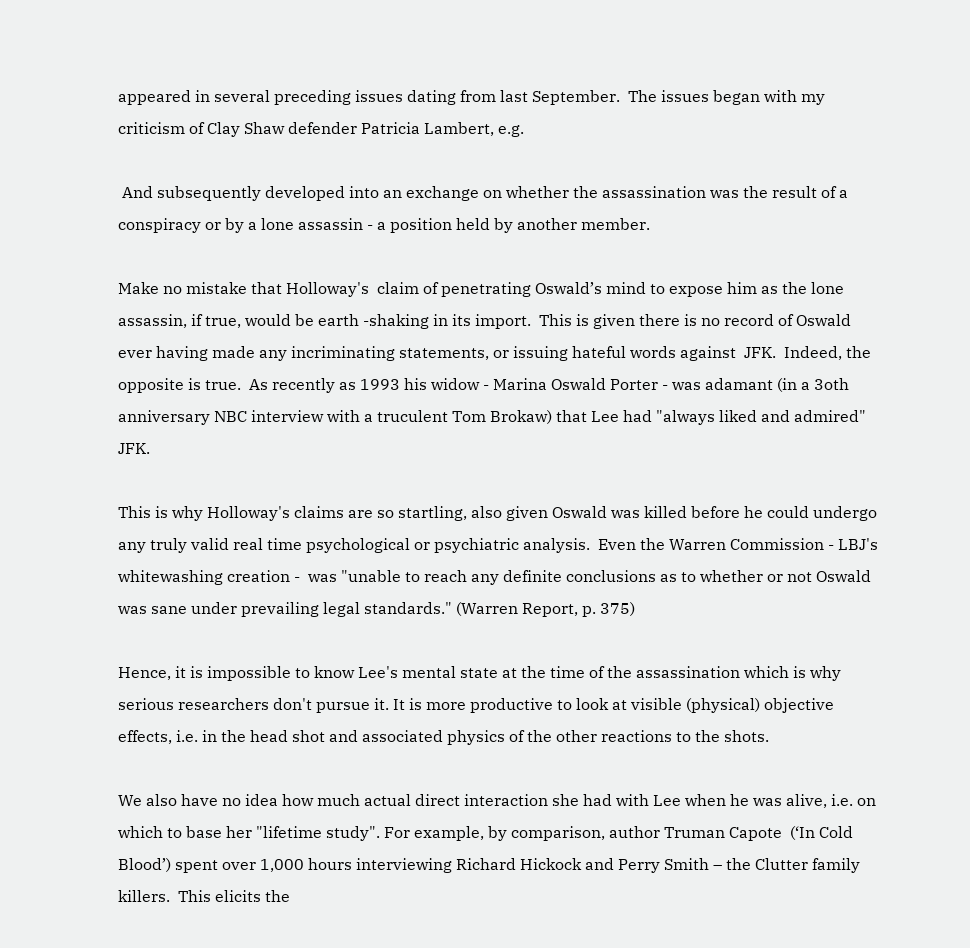appeared in several preceding issues dating from last September.  The issues began with my criticism of Clay Shaw defender Patricia Lambert, e.g.

 And subsequently developed into an exchange on whether the assassination was the result of a conspiracy or by a lone assassin - a position held by another member.

Make no mistake that Holloway's  claim of penetrating Oswald’s mind to expose him as the lone assassin, if true, would be earth -shaking in its import.  This is given there is no record of Oswald ever having made any incriminating statements, or issuing hateful words against  JFK.  Indeed, the opposite is true.  As recently as 1993 his widow - Marina Oswald Porter - was adamant (in a 3oth anniversary NBC interview with a truculent Tom Brokaw) that Lee had "always liked and admired" JFK.

This is why Holloway's claims are so startling, also given Oswald was killed before he could undergo any truly valid real time psychological or psychiatric analysis.  Even the Warren Commission - LBJ's whitewashing creation -  was "unable to reach any definite conclusions as to whether or not Oswald was sane under prevailing legal standards." (Warren Report, p. 375)

Hence, it is impossible to know Lee's mental state at the time of the assassination which is why serious researchers don't pursue it. It is more productive to look at visible (physical) objective effects, i.e. in the head shot and associated physics of the other reactions to the shots.

We also have no idea how much actual direct interaction she had with Lee when he was alive, i.e. on which to base her "lifetime study". For example, by comparison, author Truman Capote  (‘In Cold Blood’) spent over 1,000 hours interviewing Richard Hickock and Perry Smith – the Clutter family killers.  This elicits the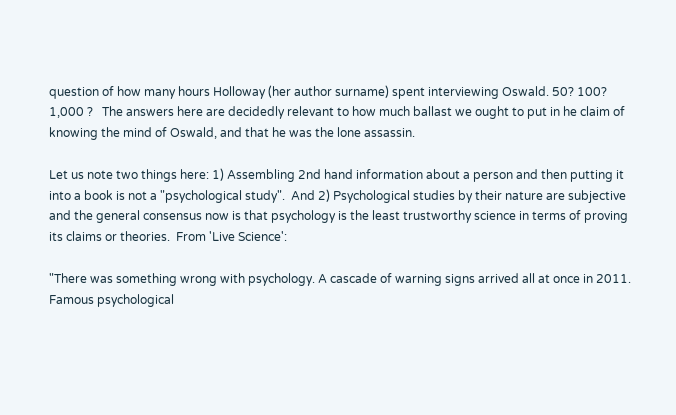question of how many hours Holloway (her author surname) spent interviewing Oswald. 50? 100? 1,000 ?   The answers here are decidedly relevant to how much ballast we ought to put in he claim of knowing the mind of Oswald, and that he was the lone assassin.

Let us note two things here: 1) Assembling 2nd hand information about a person and then putting it into a book is not a "psychological study".  And 2) Psychological studies by their nature are subjective and the general consensus now is that psychology is the least trustworthy science in terms of proving its claims or theories.  From 'Live Science':

"There was something wrong with psychology. A cascade of warning signs arrived all at once in 2011. Famous psychological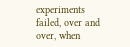experiments failed, over and over, when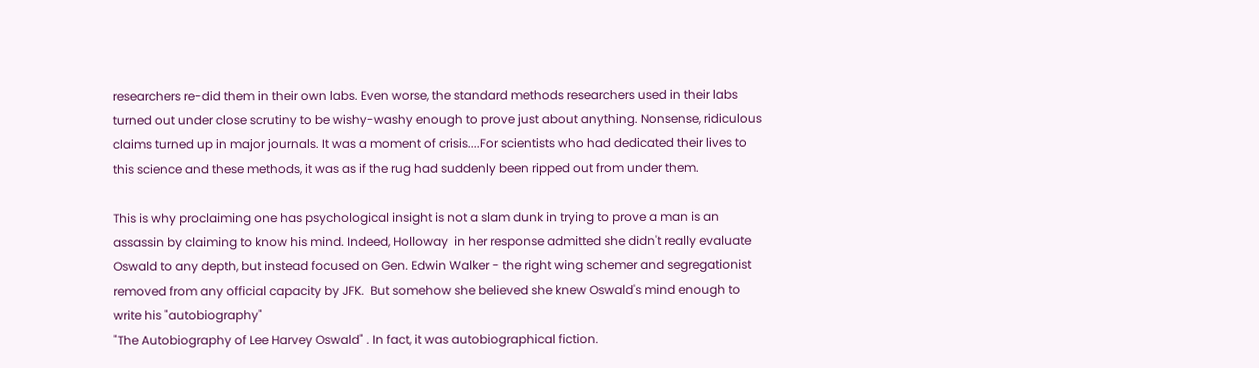researchers re-did them in their own labs. Even worse, the standard methods researchers used in their labs turned out under close scrutiny to be wishy-washy enough to prove just about anything. Nonsense, ridiculous claims turned up in major journals. It was a moment of crisis....For scientists who had dedicated their lives to this science and these methods, it was as if the rug had suddenly been ripped out from under them.

This is why proclaiming one has psychological insight is not a slam dunk in trying to prove a man is an assassin by claiming to know his mind. Indeed, Holloway  in her response admitted she didn't really evaluate Oswald to any depth, but instead focused on Gen. Edwin Walker - the right wing schemer and segregationist removed from any official capacity by JFK.  But somehow she believed she knew Oswald's mind enough to write his "autobiography"
"The Autobiography of Lee Harvey Oswald" . In fact, it was autobiographical fiction.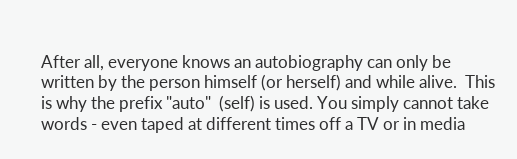After all, everyone knows an autobiography can only be written by the person himself (or herself) and while alive.  This is why the prefix "auto"  (self) is used. You simply cannot take words - even taped at different times off a TV or in media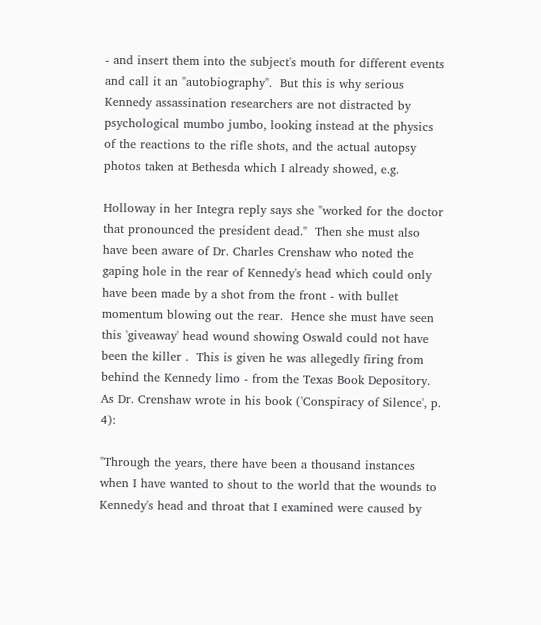- and insert them into the subject's mouth for different events and call it an "autobiography".  But this is why serious Kennedy assassination researchers are not distracted by psychological mumbo jumbo, looking instead at the physics of the reactions to the rifle shots, and the actual autopsy photos taken at Bethesda which I already showed, e.g.

Holloway in her Integra reply says she "worked for the doctor that pronounced the president dead."  Then she must also have been aware of Dr. Charles Crenshaw who noted the gaping hole in the rear of Kennedy's head which could only have been made by a shot from the front - with bullet momentum blowing out the rear.  Hence she must have seen this 'giveaway' head wound showing Oswald could not have been the killer .  This is given he was allegedly firing from behind the Kennedy limo - from the Texas Book Depository.  As Dr. Crenshaw wrote in his book ('Conspiracy of Silence', p. 4):

"Through the years, there have been a thousand instances when I have wanted to shout to the world that the wounds to Kennedy's head and throat that I examined were caused by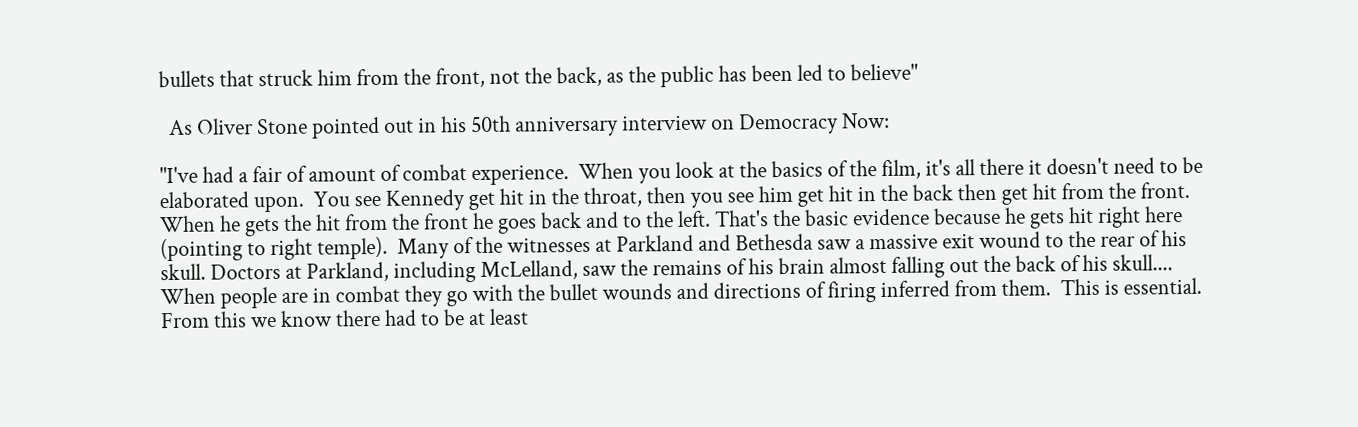bullets that struck him from the front, not the back, as the public has been led to believe"

  As Oliver Stone pointed out in his 50th anniversary interview on Democracy Now:

"I've had a fair of amount of combat experience.  When you look at the basics of the film, it's all there it doesn't need to be elaborated upon.  You see Kennedy get hit in the throat, then you see him get hit in the back then get hit from the front. When he gets the hit from the front he goes back and to the left. That's the basic evidence because he gets hit right here (pointing to right temple).  Many of the witnesses at Parkland and Bethesda saw a massive exit wound to the rear of his skull. Doctors at Parkland, including McLelland, saw the remains of his brain almost falling out the back of his skull.... When people are in combat they go with the bullet wounds and directions of firing inferred from them.  This is essential.  From this we know there had to be at least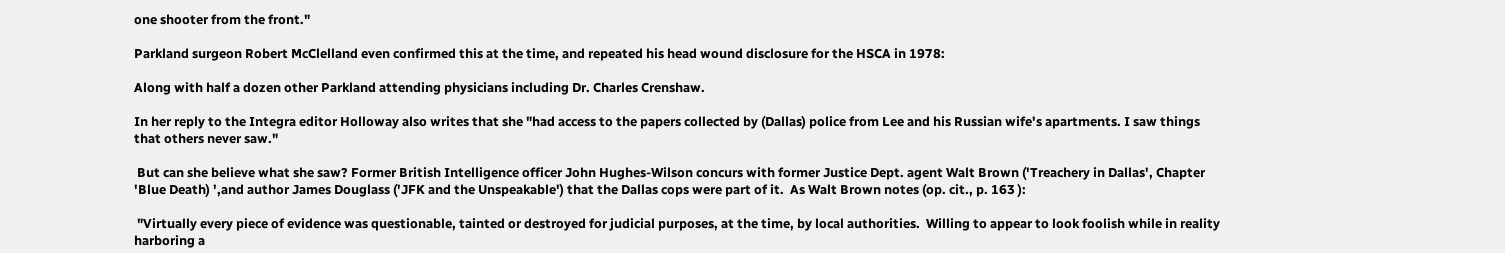one shooter from the front."

Parkland surgeon Robert McClelland even confirmed this at the time, and repeated his head wound disclosure for the HSCA in 1978:

Along with half a dozen other Parkland attending physicians including Dr. Charles Crenshaw.

In her reply to the Integra editor Holloway also writes that she "had access to the papers collected by (Dallas) police from Lee and his Russian wife's apartments. I saw things that others never saw."

 But can she believe what she saw? Former British Intelligence officer John Hughes-Wilson concurs with former Justice Dept. agent Walt Brown ('Treachery in Dallas', Chapter 'Blue Death) ',and author James Douglass ('JFK and the Unspeakable') that the Dallas cops were part of it.  As Walt Brown notes (op. cit., p. 163 ):

 "Virtually every piece of evidence was questionable, tainted or destroyed for judicial purposes, at the time, by local authorities.  Willing to appear to look foolish while in reality harboring a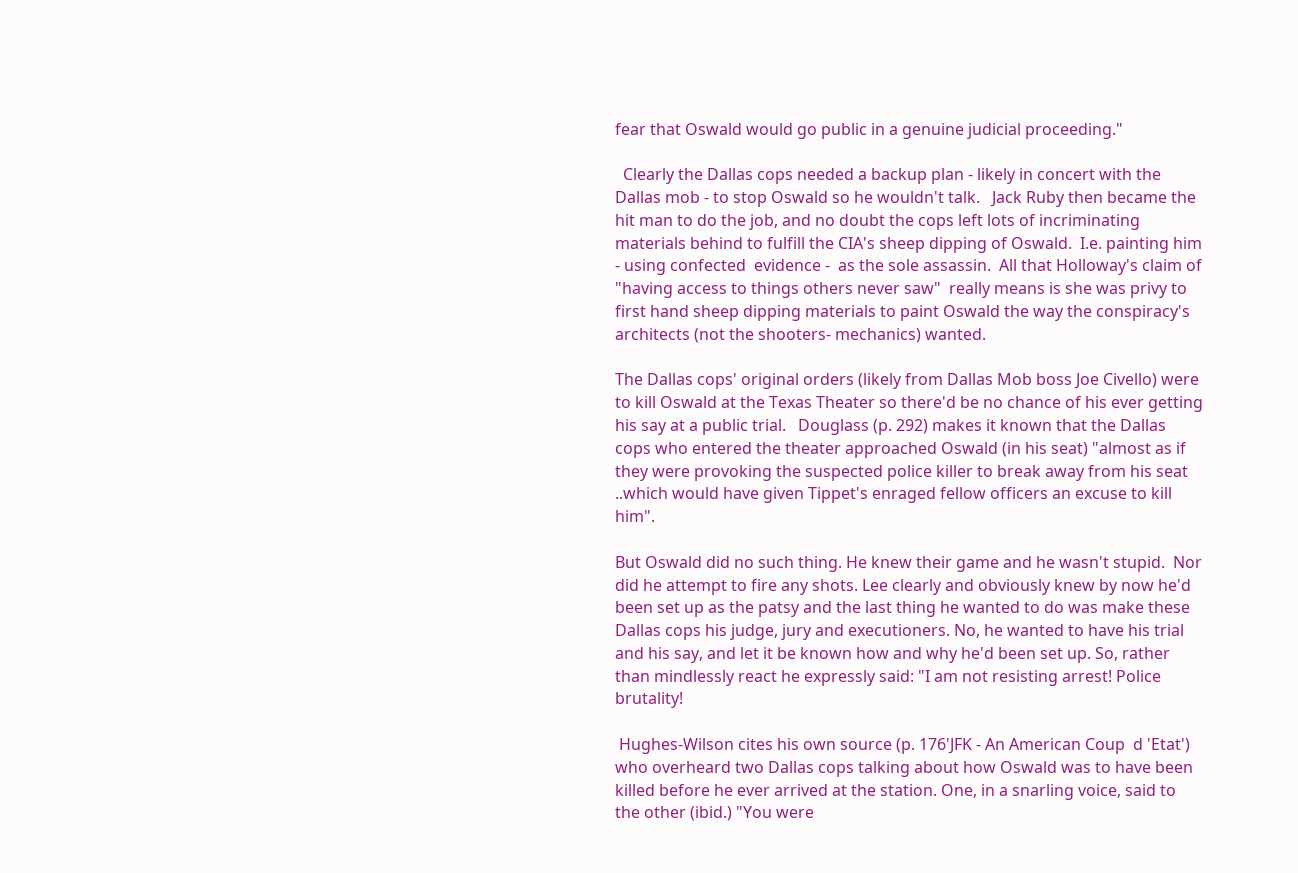fear that Oswald would go public in a genuine judicial proceeding."

  Clearly the Dallas cops needed a backup plan - likely in concert with the Dallas mob - to stop Oswald so he wouldn't talk.   Jack Ruby then became the hit man to do the job, and no doubt the cops left lots of incriminating materials behind to fulfill the CIA's sheep dipping of Oswald.  I.e. painting him - using confected  evidence -  as the sole assassin.  All that Holloway's claim of "having access to things others never saw"  really means is she was privy to first hand sheep dipping materials to paint Oswald the way the conspiracy's architects (not the shooters- mechanics) wanted.

The Dallas cops' original orders (likely from Dallas Mob boss Joe Civello) were to kill Oswald at the Texas Theater so there'd be no chance of his ever getting his say at a public trial.   Douglass (p. 292) makes it known that the Dallas cops who entered the theater approached Oswald (in his seat) "almost as if they were provoking the suspected police killer to break away from his seat ..which would have given Tippet's enraged fellow officers an excuse to kill him".

But Oswald did no such thing. He knew their game and he wasn't stupid.  Nor did he attempt to fire any shots. Lee clearly and obviously knew by now he'd been set up as the patsy and the last thing he wanted to do was make these Dallas cops his judge, jury and executioners. No, he wanted to have his trial and his say, and let it be known how and why he'd been set up. So, rather than mindlessly react he expressly said: "I am not resisting arrest! Police brutality!

 Hughes-Wilson cites his own source (p. 176'JFK - An American Coup  d 'Etat') who overheard two Dallas cops talking about how Oswald was to have been killed before he ever arrived at the station. One, in a snarling voice, said to the other (ibid.) "You were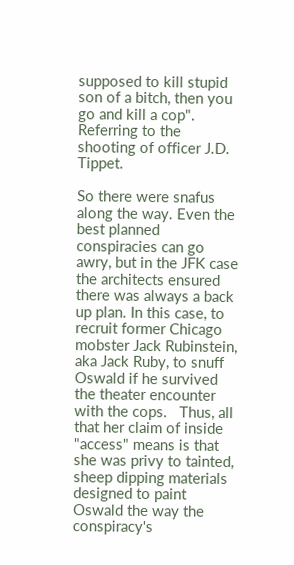supposed to kill stupid son of a bitch, then you go and kill a cop". Referring to the shooting of officer J.D. Tippet.

So there were snafus along the way. Even the best planned conspiracies can go awry, but in the JFK case  the architects ensured there was always a back up plan. In this case, to recruit former Chicago mobster Jack Rubinstein, aka Jack Ruby, to snuff Oswald if he survived the theater encounter with the cops.   Thus, all that her claim of inside "access" means is that she was privy to tainted, sheep dipping materials designed to paint Oswald the way the conspiracy's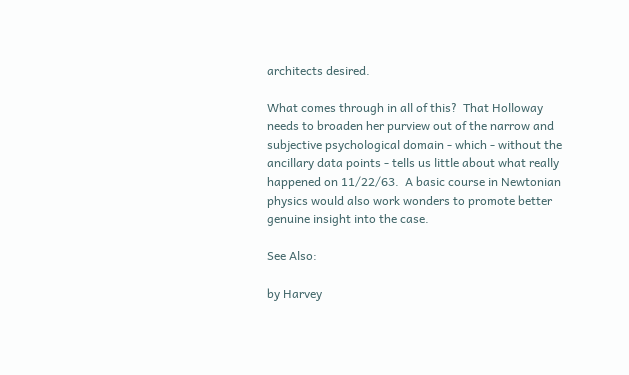architects desired.

What comes through in all of this?  That Holloway needs to broaden her purview out of the narrow and subjective psychological domain - which - without the ancillary data points - tells us little about what really happened on 11/22/63.  A basic course in Newtonian physics would also work wonders to promote better genuine insight into the case.

See Also:

by Harvey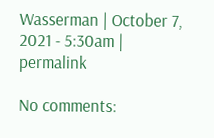Wasserman | October 7, 2021 - 5:30am | permalink

No comments: